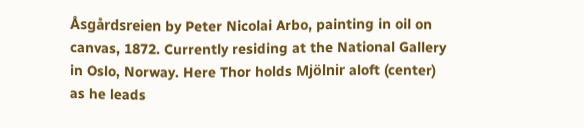Åsgårdsreien by Peter Nicolai Arbo, painting in oil on canvas, 1872. Currently residing at the National Gallery in Oslo, Norway. Here Thor holds Mjölnir aloft (center) as he leads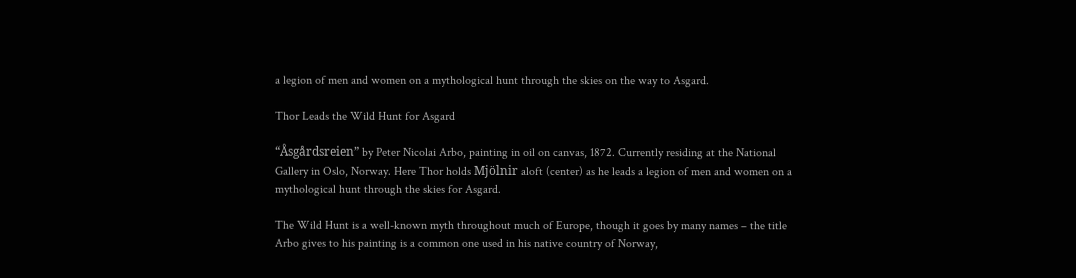a legion of men and women on a mythological hunt through the skies on the way to Asgard.

Thor Leads the Wild Hunt for Asgard

“Åsgårdsreien” by Peter Nicolai Arbo, painting in oil on canvas, 1872. Currently residing at the National Gallery in Oslo, Norway. Here Thor holds Mjölnir aloft (center) as he leads a legion of men and women on a mythological hunt through the skies for Asgard.

The Wild Hunt is a well-known myth throughout much of Europe, though it goes by many names – the title Arbo gives to his painting is a common one used in his native country of Norway,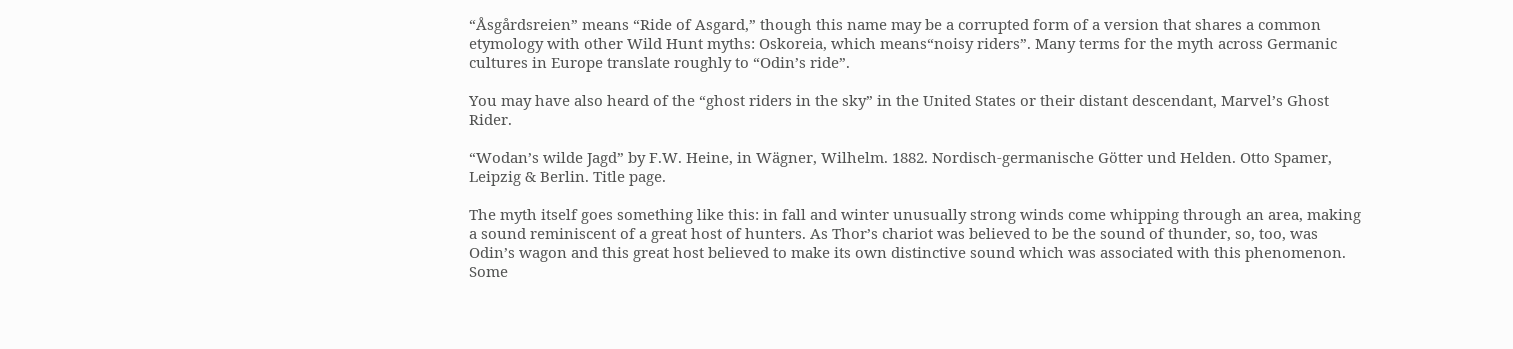“Åsgårdsreien” means “Ride of Asgard,” though this name may be a corrupted form of a version that shares a common etymology with other Wild Hunt myths: Oskoreia, which means“noisy riders”. Many terms for the myth across Germanic cultures in Europe translate roughly to “Odin’s ride”.

You may have also heard of the “ghost riders in the sky” in the United States or their distant descendant, Marvel’s Ghost Rider.

“Wodan’s wilde Jagd” by F.W. Heine, in Wägner, Wilhelm. 1882. Nordisch-germanische Götter und Helden. Otto Spamer, Leipzig & Berlin. Title page.

The myth itself goes something like this: in fall and winter unusually strong winds come whipping through an area, making a sound reminiscent of a great host of hunters. As Thor’s chariot was believed to be the sound of thunder, so, too, was Odin’s wagon and this great host believed to make its own distinctive sound which was associated with this phenomenon. Some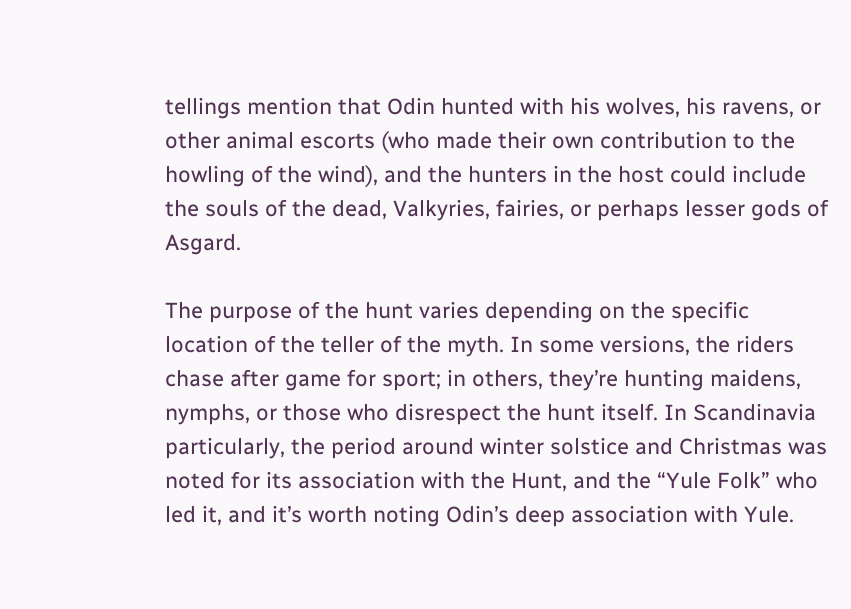tellings mention that Odin hunted with his wolves, his ravens, or other animal escorts (who made their own contribution to the howling of the wind), and the hunters in the host could include the souls of the dead, Valkyries, fairies, or perhaps lesser gods of Asgard.

The purpose of the hunt varies depending on the specific location of the teller of the myth. In some versions, the riders chase after game for sport; in others, they’re hunting maidens, nymphs, or those who disrespect the hunt itself. In Scandinavia particularly, the period around winter solstice and Christmas was noted for its association with the Hunt, and the “Yule Folk” who led it, and it’s worth noting Odin’s deep association with Yule.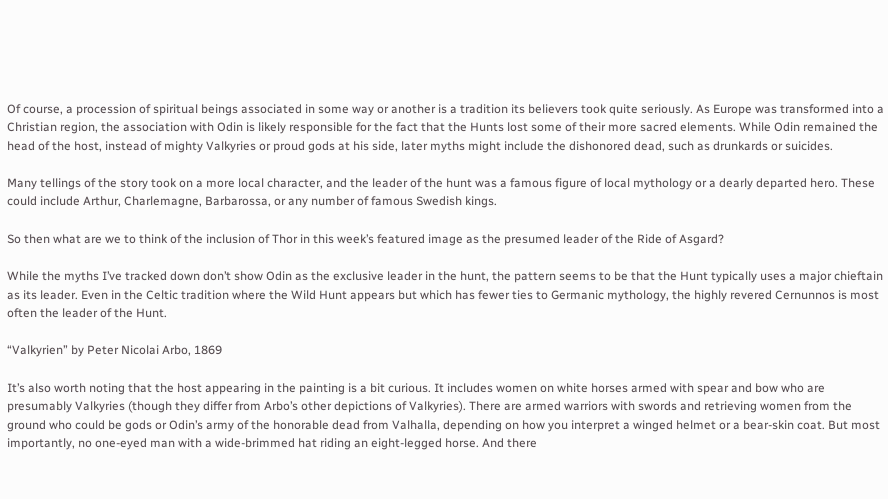Of course, a procession of spiritual beings associated in some way or another is a tradition its believers took quite seriously. As Europe was transformed into a Christian region, the association with Odin is likely responsible for the fact that the Hunts lost some of their more sacred elements. While Odin remained the head of the host, instead of mighty Valkyries or proud gods at his side, later myths might include the dishonored dead, such as drunkards or suicides.

Many tellings of the story took on a more local character, and the leader of the hunt was a famous figure of local mythology or a dearly departed hero. These could include Arthur, Charlemagne, Barbarossa, or any number of famous Swedish kings.

So then what are we to think of the inclusion of Thor in this week’s featured image as the presumed leader of the Ride of Asgard?

While the myths I’ve tracked down don’t show Odin as the exclusive leader in the hunt, the pattern seems to be that the Hunt typically uses a major chieftain as its leader. Even in the Celtic tradition where the Wild Hunt appears but which has fewer ties to Germanic mythology, the highly revered Cernunnos is most often the leader of the Hunt.

“Valkyrien” by Peter Nicolai Arbo, 1869

It’s also worth noting that the host appearing in the painting is a bit curious. It includes women on white horses armed with spear and bow who are presumably Valkyries (though they differ from Arbo’s other depictions of Valkyries). There are armed warriors with swords and retrieving women from the ground who could be gods or Odin’s army of the honorable dead from Valhalla, depending on how you interpret a winged helmet or a bear-skin coat. But most importantly, no one-eyed man with a wide-brimmed hat riding an eight-legged horse. And there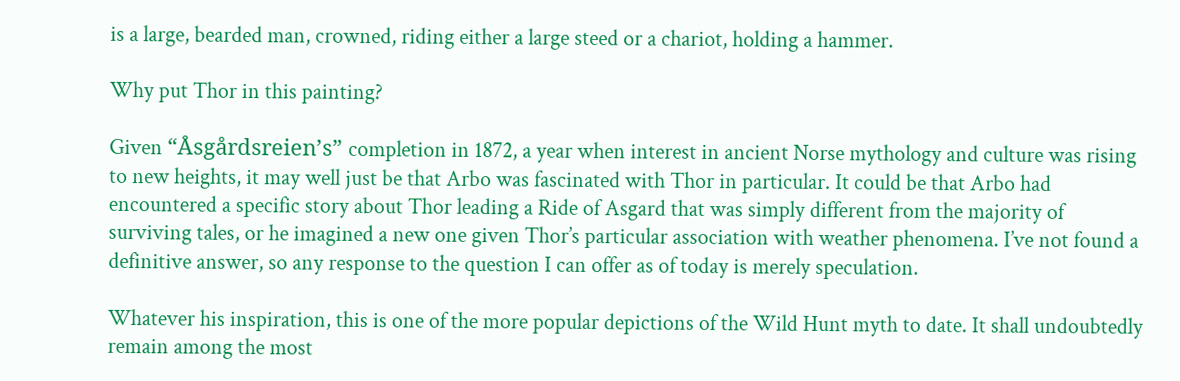is a large, bearded man, crowned, riding either a large steed or a chariot, holding a hammer.

Why put Thor in this painting?

Given “Åsgårdsreien’s” completion in 1872, a year when interest in ancient Norse mythology and culture was rising to new heights, it may well just be that Arbo was fascinated with Thor in particular. It could be that Arbo had encountered a specific story about Thor leading a Ride of Asgard that was simply different from the majority of surviving tales, or he imagined a new one given Thor’s particular association with weather phenomena. I’ve not found a definitive answer, so any response to the question I can offer as of today is merely speculation.

Whatever his inspiration, this is one of the more popular depictions of the Wild Hunt myth to date. It shall undoubtedly remain among the most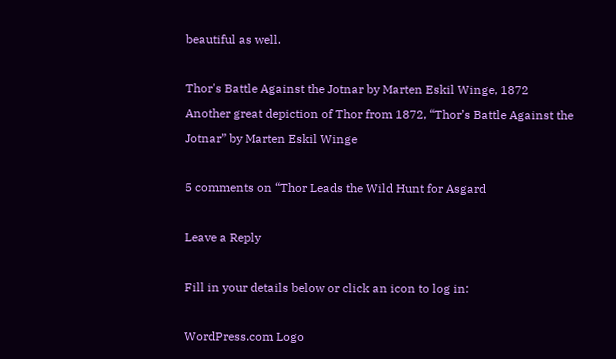beautiful as well.

Thor's Battle Against the Jotnar by Marten Eskil Winge, 1872
Another great depiction of Thor from 1872, “Thor’s Battle Against the Jotnar” by Marten Eskil Winge

5 comments on “Thor Leads the Wild Hunt for Asgard

Leave a Reply

Fill in your details below or click an icon to log in:

WordPress.com Logo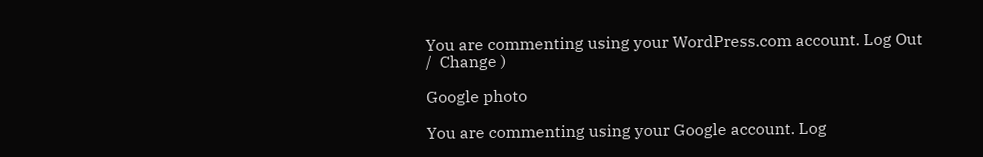You are commenting using your WordPress.com account. Log Out /  Change )

Google photo

You are commenting using your Google account. Log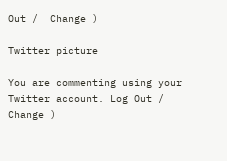Out /  Change )

Twitter picture

You are commenting using your Twitter account. Log Out /  Change )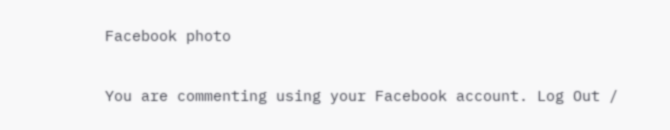Facebook photo

You are commenting using your Facebook account. Log Out /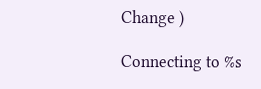Change )

Connecting to %s